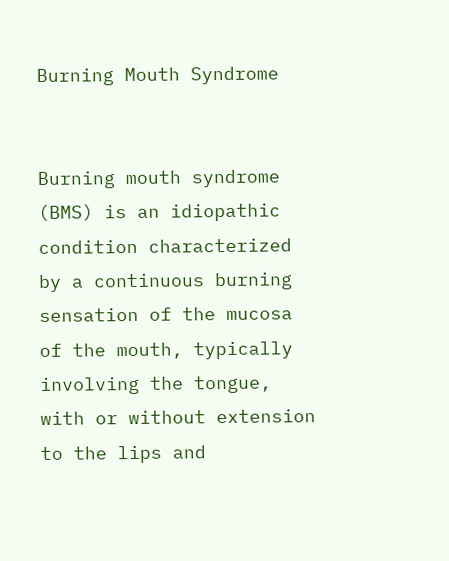Burning Mouth Syndrome


Burning mouth syndrome (BMS) is an idiopathic condition characterized by a continuous burning sensation of the mucosa of the mouth, typically involving the tongue, with or without extension to the lips and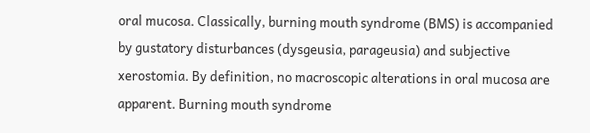oral mucosa. Classically, burning mouth syndrome (BMS) is accompanied by gustatory disturbances (dysgeusia, parageusia) and subjective xerostomia. By definition, no macroscopic alterations in oral mucosa are apparent. Burning mouth syndrome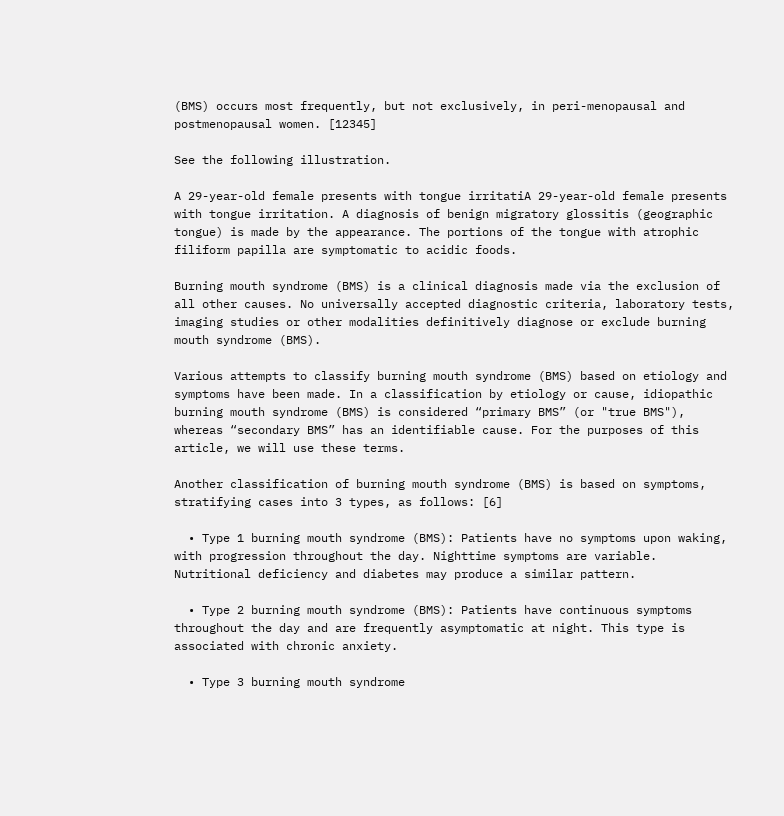(BMS) occurs most frequently, but not exclusively, in peri-menopausal and postmenopausal women. [12345]

See the following illustration.

A 29-year-old female presents with tongue irritatiA 29-year-old female presents with tongue irritation. A diagnosis of benign migratory glossitis (geographic tongue) is made by the appearance. The portions of the tongue with atrophic filiform papilla are symptomatic to acidic foods.

Burning mouth syndrome (BMS) is a clinical diagnosis made via the exclusion of all other causes. No universally accepted diagnostic criteria, laboratory tests, imaging studies or other modalities definitively diagnose or exclude burning mouth syndrome (BMS).

Various attempts to classify burning mouth syndrome (BMS) based on etiology and symptoms have been made. In a classification by etiology or cause, idiopathic burning mouth syndrome (BMS) is considered “primary BMS” (or "true BMS"), whereas “secondary BMS” has an identifiable cause. For the purposes of this article, we will use these terms.

Another classification of burning mouth syndrome (BMS) is based on symptoms, stratifying cases into 3 types, as follows: [6]

  • Type 1 burning mouth syndrome (BMS): Patients have no symptoms upon waking, with progression throughout the day. Nighttime symptoms are variable. Nutritional deficiency and diabetes may produce a similar pattern.

  • Type 2 burning mouth syndrome (BMS): Patients have continuous symptoms throughout the day and are frequently asymptomatic at night. This type is associated with chronic anxiety.

  • Type 3 burning mouth syndrome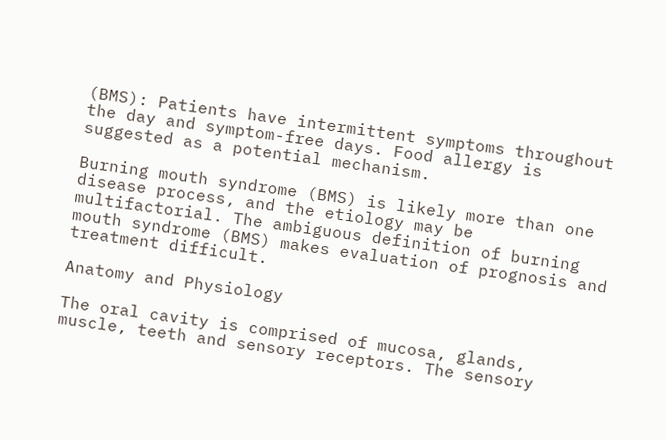(BMS): Patients have intermittent symptoms throughout the day and symptom-free days. Food allergy is suggested as a potential mechanism.

Burning mouth syndrome (BMS) is likely more than one disease process, and the etiology may be multifactorial. The ambiguous definition of burning mouth syndrome (BMS) makes evaluation of prognosis and treatment difficult.

Anatomy and Physiology

The oral cavity is comprised of mucosa, glands, muscle, teeth and sensory receptors. The sensory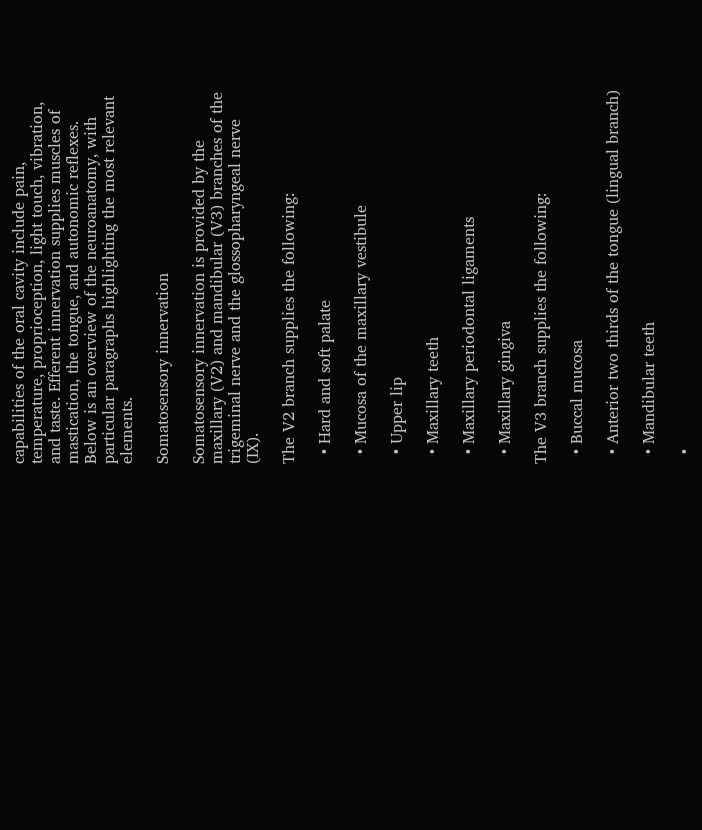capabilities of the oral cavity include pain, temperature, proprioception, light touch, vibration, and taste. Efferent innervation supplies muscles of mastication, the tongue, and autonomic reflexes. Below is an overview of the neuroanatomy, with particular paragraphs highlighting the most relevant elements.

Somatosensory innervation

Somatosensory innervation is provided by the maxillary (V2) and mandibular (V3) branches of the trigeminal nerve and the glossopharyngeal nerve (IX).

The V2 branch supplies the following:

  • Hard and soft palate

  • Mucosa of the maxillary vestibule

  • Upper lip

  • Maxillary teeth

  • Maxillary periodontal ligaments

  • Maxillary gingiva

The V3 branch supplies the following:

  • Buccal mucosa

  • Anterior two thirds of the tongue (lingual branch)

  • Mandibular teeth

  •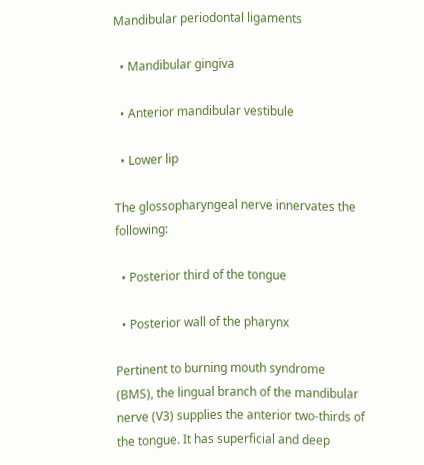Mandibular periodontal ligaments

  • Mandibular gingiva

  • Anterior mandibular vestibule

  • Lower lip

The glossopharyngeal nerve innervates the following:

  • Posterior third of the tongue

  • Posterior wall of the pharynx

Pertinent to burning mouth syndrome (BMS), the lingual branch of the mandibular nerve (V3) supplies the anterior two-thirds of the tongue. It has superficial and deep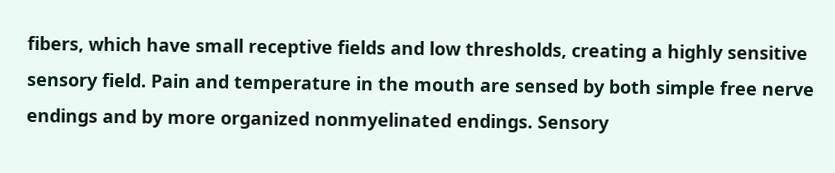fibers, which have small receptive fields and low thresholds, creating a highly sensitive sensory field. Pain and temperature in the mouth are sensed by both simple free nerve endings and by more organized nonmyelinated endings. Sensory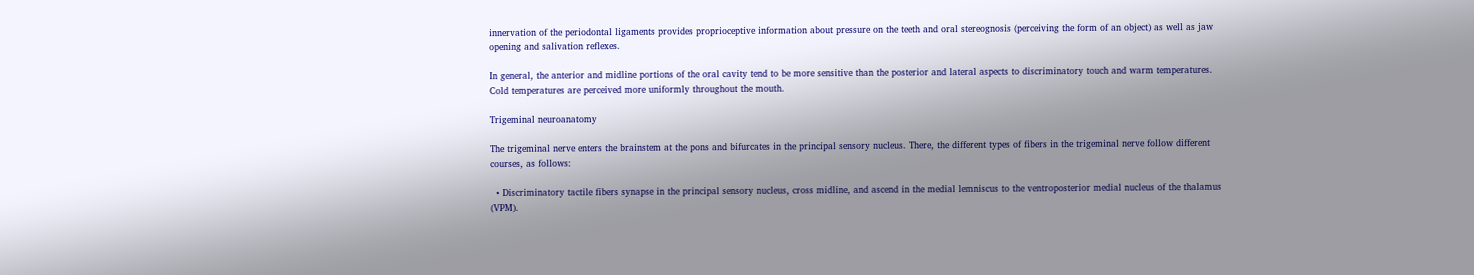innervation of the periodontal ligaments provides proprioceptive information about pressure on the teeth and oral stereognosis (perceiving the form of an object) as well as jaw opening and salivation reflexes.

In general, the anterior and midline portions of the oral cavity tend to be more sensitive than the posterior and lateral aspects to discriminatory touch and warm temperatures. Cold temperatures are perceived more uniformly throughout the mouth.

Trigeminal neuroanatomy

The trigeminal nerve enters the brainstem at the pons and bifurcates in the principal sensory nucleus. There, the different types of fibers in the trigeminal nerve follow different courses, as follows:

  • Discriminatory tactile fibers synapse in the principal sensory nucleus, cross midline, and ascend in the medial lemniscus to the ventroposterior medial nucleus of the thalamus (VPM).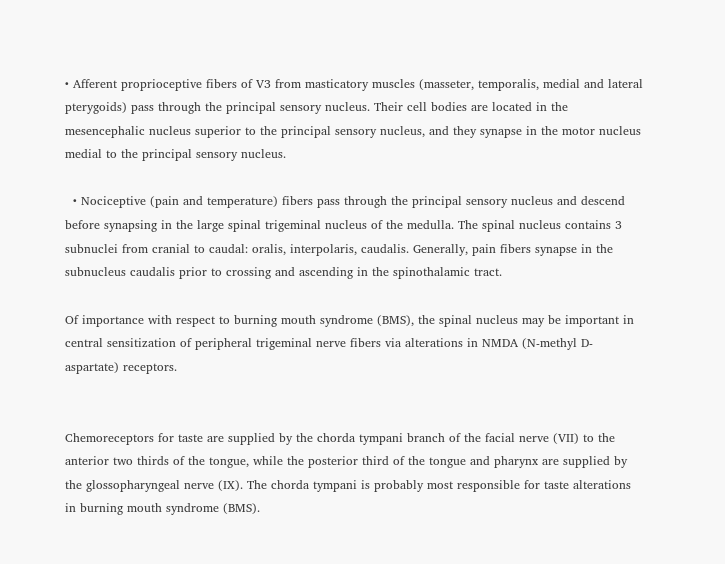• Afferent proprioceptive fibers of V3 from masticatory muscles (masseter, temporalis, medial and lateral pterygoids) pass through the principal sensory nucleus. Their cell bodies are located in the mesencephalic nucleus superior to the principal sensory nucleus, and they synapse in the motor nucleus medial to the principal sensory nucleus.

  • Nociceptive (pain and temperature) fibers pass through the principal sensory nucleus and descend before synapsing in the large spinal trigeminal nucleus of the medulla. The spinal nucleus contains 3 subnuclei from cranial to caudal: oralis, interpolaris, caudalis. Generally, pain fibers synapse in the subnucleus caudalis prior to crossing and ascending in the spinothalamic tract.

Of importance with respect to burning mouth syndrome (BMS), the spinal nucleus may be important in central sensitization of peripheral trigeminal nerve fibers via alterations in NMDA (N-methyl D-aspartate) receptors.


Chemoreceptors for taste are supplied by the chorda tympani branch of the facial nerve (VII) to the anterior two thirds of the tongue, while the posterior third of the tongue and pharynx are supplied by the glossopharyngeal nerve (IX). The chorda tympani is probably most responsible for taste alterations in burning mouth syndrome (BMS).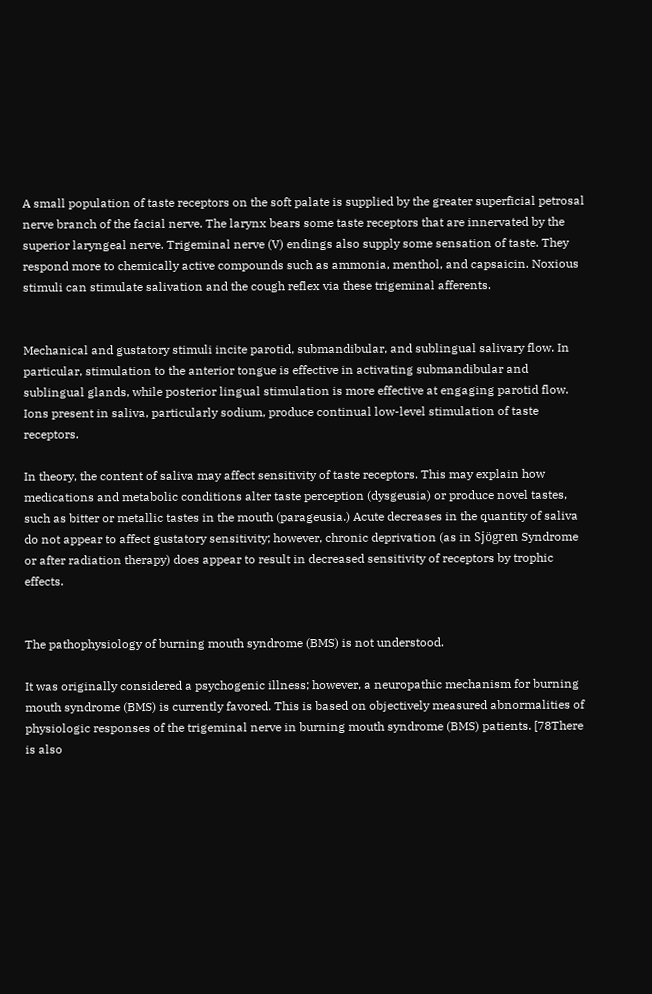A small population of taste receptors on the soft palate is supplied by the greater superficial petrosal nerve branch of the facial nerve. The larynx bears some taste receptors that are innervated by the superior laryngeal nerve. Trigeminal nerve (V) endings also supply some sensation of taste. They respond more to chemically active compounds such as ammonia, menthol, and capsaicin. Noxious stimuli can stimulate salivation and the cough reflex via these trigeminal afferents.


Mechanical and gustatory stimuli incite parotid, submandibular, and sublingual salivary flow. In particular, stimulation to the anterior tongue is effective in activating submandibular and sublingual glands, while posterior lingual stimulation is more effective at engaging parotid flow. Ions present in saliva, particularly sodium, produce continual low-level stimulation of taste receptors.

In theory, the content of saliva may affect sensitivity of taste receptors. This may explain how medications and metabolic conditions alter taste perception (dysgeusia) or produce novel tastes, such as bitter or metallic tastes in the mouth (parageusia.) Acute decreases in the quantity of saliva do not appear to affect gustatory sensitivity; however, chronic deprivation (as in Sjögren Syndrome or after radiation therapy) does appear to result in decreased sensitivity of receptors by trophic effects.


The pathophysiology of burning mouth syndrome (BMS) is not understood.

It was originally considered a psychogenic illness; however, a neuropathic mechanism for burning mouth syndrome (BMS) is currently favored. This is based on objectively measured abnormalities of physiologic responses of the trigeminal nerve in burning mouth syndrome (BMS) patients. [78There is also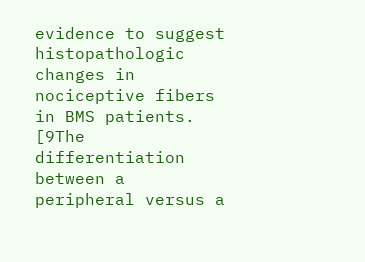evidence to suggest histopathologic changes in nociceptive fibers in BMS patients. [9The differentiation between a peripheral versus a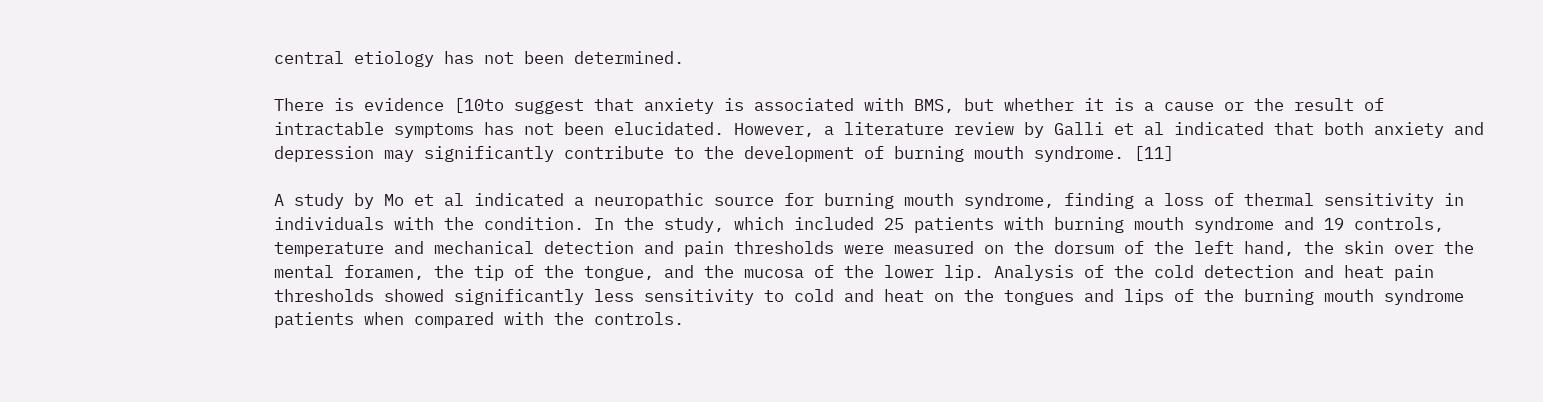central etiology has not been determined.

There is evidence [10to suggest that anxiety is associated with BMS, but whether it is a cause or the result of intractable symptoms has not been elucidated. However, a literature review by Galli et al indicated that both anxiety and depression may significantly contribute to the development of burning mouth syndrome. [11]

A study by Mo et al indicated a neuropathic source for burning mouth syndrome, finding a loss of thermal sensitivity in individuals with the condition. In the study, which included 25 patients with burning mouth syndrome and 19 controls, temperature and mechanical detection and pain thresholds were measured on the dorsum of the left hand, the skin over the mental foramen, the tip of the tongue, and the mucosa of the lower lip. Analysis of the cold detection and heat pain thresholds showed significantly less sensitivity to cold and heat on the tongues and lips of the burning mouth syndrome patients when compared with the controls.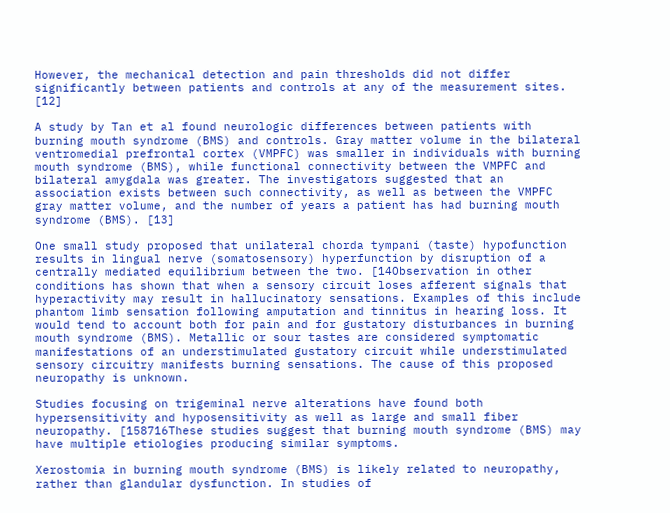However, the mechanical detection and pain thresholds did not differ significantly between patients and controls at any of the measurement sites. [12]

A study by Tan et al found neurologic differences between patients with burning mouth syndrome (BMS) and controls. Gray matter volume in the bilateral ventromedial prefrontal cortex (VMPFC) was smaller in individuals with burning mouth syndrome (BMS), while functional connectivity between the VMPFC and bilateral amygdala was greater. The investigators suggested that an association exists between such connectivity, as well as between the VMPFC gray matter volume, and the number of years a patient has had burning mouth syndrome (BMS). [13]

One small study proposed that unilateral chorda tympani (taste) hypofunction results in lingual nerve (somatosensory) hyperfunction by disruption of a centrally mediated equilibrium between the two. [14Observation in other conditions has shown that when a sensory circuit loses afferent signals that hyperactivity may result in hallucinatory sensations. Examples of this include phantom limb sensation following amputation and tinnitus in hearing loss. It would tend to account both for pain and for gustatory disturbances in burning mouth syndrome (BMS). Metallic or sour tastes are considered symptomatic manifestations of an understimulated gustatory circuit while understimulated sensory circuitry manifests burning sensations. The cause of this proposed neuropathy is unknown.

Studies focusing on trigeminal nerve alterations have found both hypersensitivity and hyposensitivity as well as large and small fiber neuropathy. [158716These studies suggest that burning mouth syndrome (BMS) may have multiple etiologies producing similar symptoms.

Xerostomia in burning mouth syndrome (BMS) is likely related to neuropathy, rather than glandular dysfunction. In studies of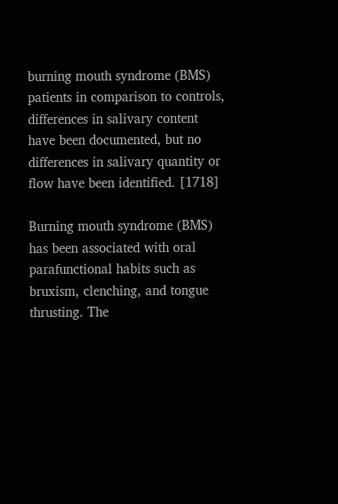burning mouth syndrome (BMS) patients in comparison to controls, differences in salivary content have been documented, but no differences in salivary quantity or flow have been identified. [1718]

Burning mouth syndrome (BMS) has been associated with oral parafunctional habits such as bruxism, clenching, and tongue thrusting. The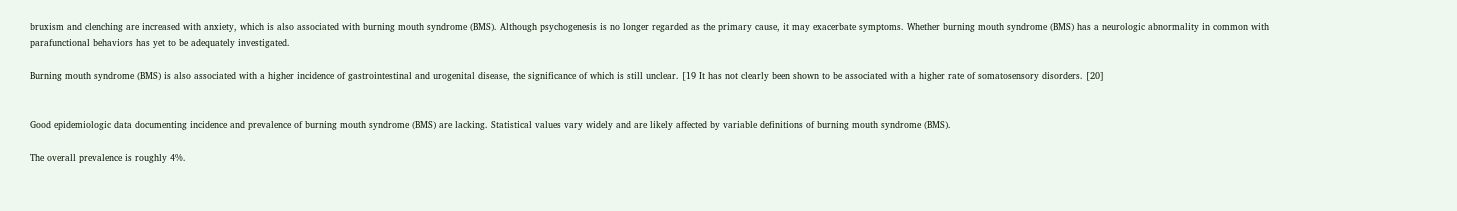bruxism and clenching are increased with anxiety, which is also associated with burning mouth syndrome (BMS). Although psychogenesis is no longer regarded as the primary cause, it may exacerbate symptoms. Whether burning mouth syndrome (BMS) has a neurologic abnormality in common with parafunctional behaviors has yet to be adequately investigated.

Burning mouth syndrome (BMS) is also associated with a higher incidence of gastrointestinal and urogenital disease, the significance of which is still unclear. [19 It has not clearly been shown to be associated with a higher rate of somatosensory disorders. [20]


Good epidemiologic data documenting incidence and prevalence of burning mouth syndrome (BMS) are lacking. Statistical values vary widely and are likely affected by variable definitions of burning mouth syndrome (BMS).

The overall prevalence is roughly 4%.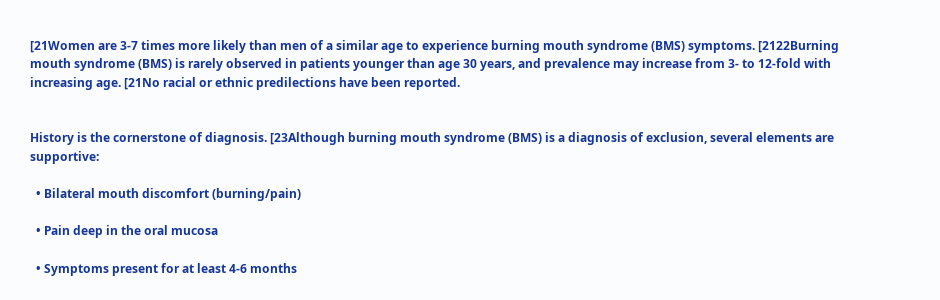[21Women are 3-7 times more likely than men of a similar age to experience burning mouth syndrome (BMS) symptoms. [2122Burning mouth syndrome (BMS) is rarely observed in patients younger than age 30 years, and prevalence may increase from 3- to 12-fold with increasing age. [21No racial or ethnic predilections have been reported.


History is the cornerstone of diagnosis. [23Although burning mouth syndrome (BMS) is a diagnosis of exclusion, several elements are supportive:

  • Bilateral mouth discomfort (burning/pain)

  • Pain deep in the oral mucosa

  • Symptoms present for at least 4-6 months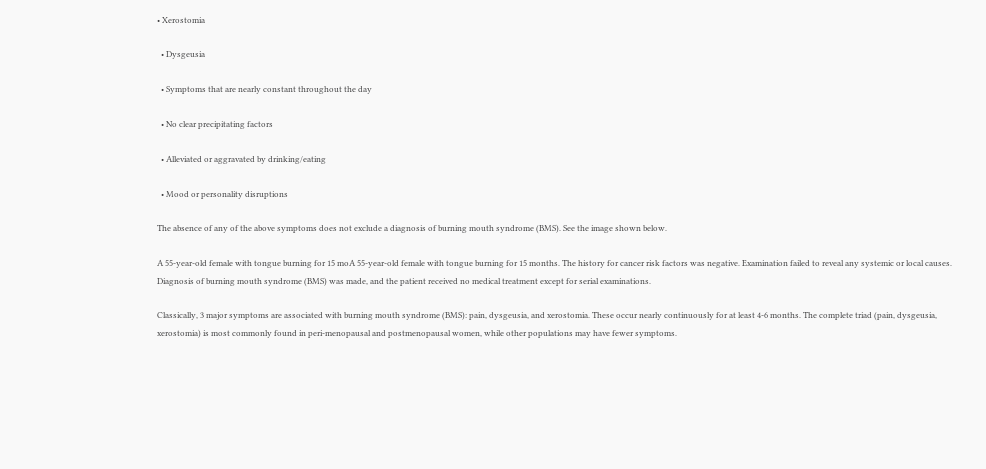• Xerostomia

  • Dysgeusia

  • Symptoms that are nearly constant throughout the day

  • No clear precipitating factors

  • Alleviated or aggravated by drinking/eating

  • Mood or personality disruptions

The absence of any of the above symptoms does not exclude a diagnosis of burning mouth syndrome (BMS). See the image shown below.

A 55-year-old female with tongue burning for 15 moA 55-year-old female with tongue burning for 15 months. The history for cancer risk factors was negative. Examination failed to reveal any systemic or local causes. Diagnosis of burning mouth syndrome (BMS) was made, and the patient received no medical treatment except for serial examinations.

Classically, 3 major symptoms are associated with burning mouth syndrome (BMS): pain, dysgeusia, and xerostomia. These occur nearly continuously for at least 4-6 months. The complete triad (pain, dysgeusia, xerostomia) is most commonly found in peri-menopausal and postmenopausal women, while other populations may have fewer symptoms.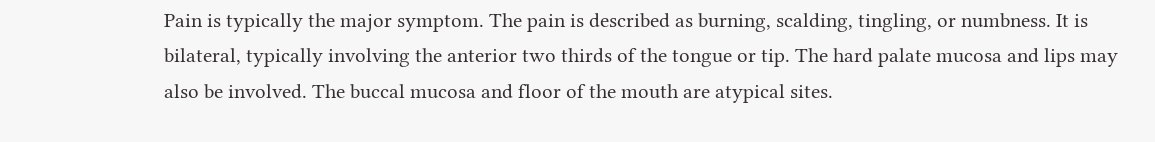Pain is typically the major symptom. The pain is described as burning, scalding, tingling, or numbness. It is bilateral, typically involving the anterior two thirds of the tongue or tip. The hard palate mucosa and lips may also be involved. The buccal mucosa and floor of the mouth are atypical sites.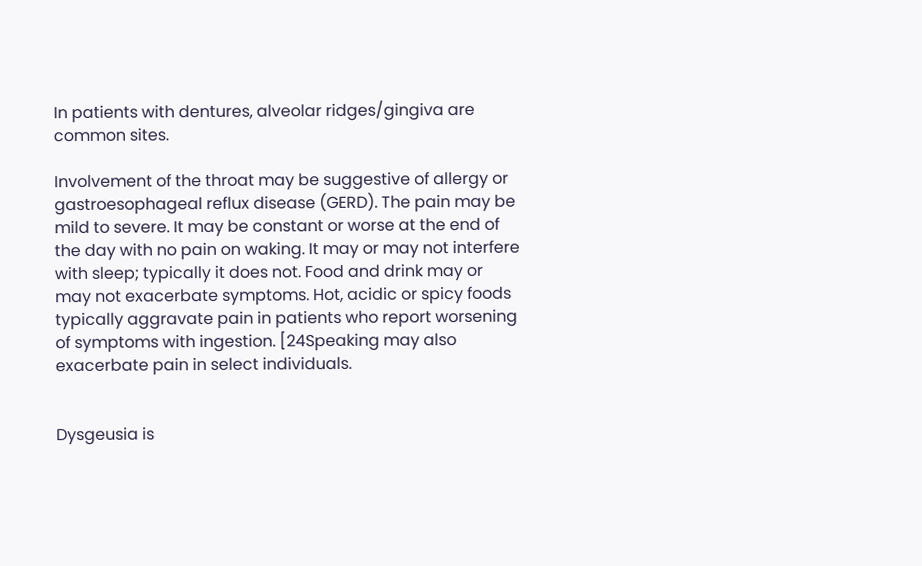In patients with dentures, alveolar ridges/gingiva are common sites.

Involvement of the throat may be suggestive of allergy or gastroesophageal reflux disease (GERD). The pain may be mild to severe. It may be constant or worse at the end of the day with no pain on waking. It may or may not interfere with sleep; typically it does not. Food and drink may or may not exacerbate symptoms. Hot, acidic or spicy foods typically aggravate pain in patients who report worsening of symptoms with ingestion. [24Speaking may also exacerbate pain in select individuals.


Dysgeusia is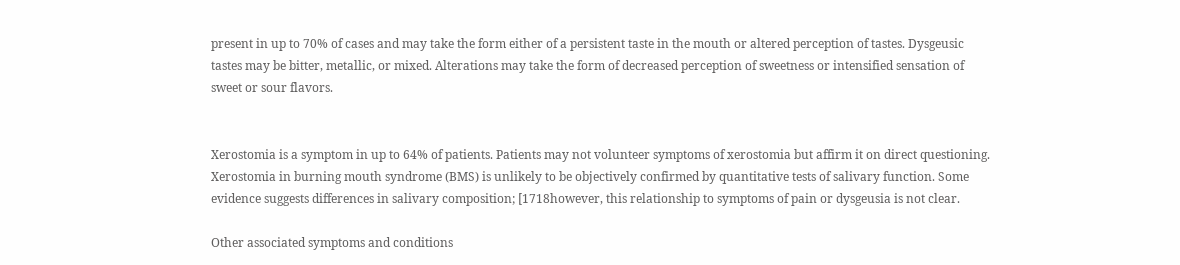present in up to 70% of cases and may take the form either of a persistent taste in the mouth or altered perception of tastes. Dysgeusic tastes may be bitter, metallic, or mixed. Alterations may take the form of decreased perception of sweetness or intensified sensation of sweet or sour flavors.


Xerostomia is a symptom in up to 64% of patients. Patients may not volunteer symptoms of xerostomia but affirm it on direct questioning. Xerostomia in burning mouth syndrome (BMS) is unlikely to be objectively confirmed by quantitative tests of salivary function. Some evidence suggests differences in salivary composition; [1718however, this relationship to symptoms of pain or dysgeusia is not clear.

Other associated symptoms and conditions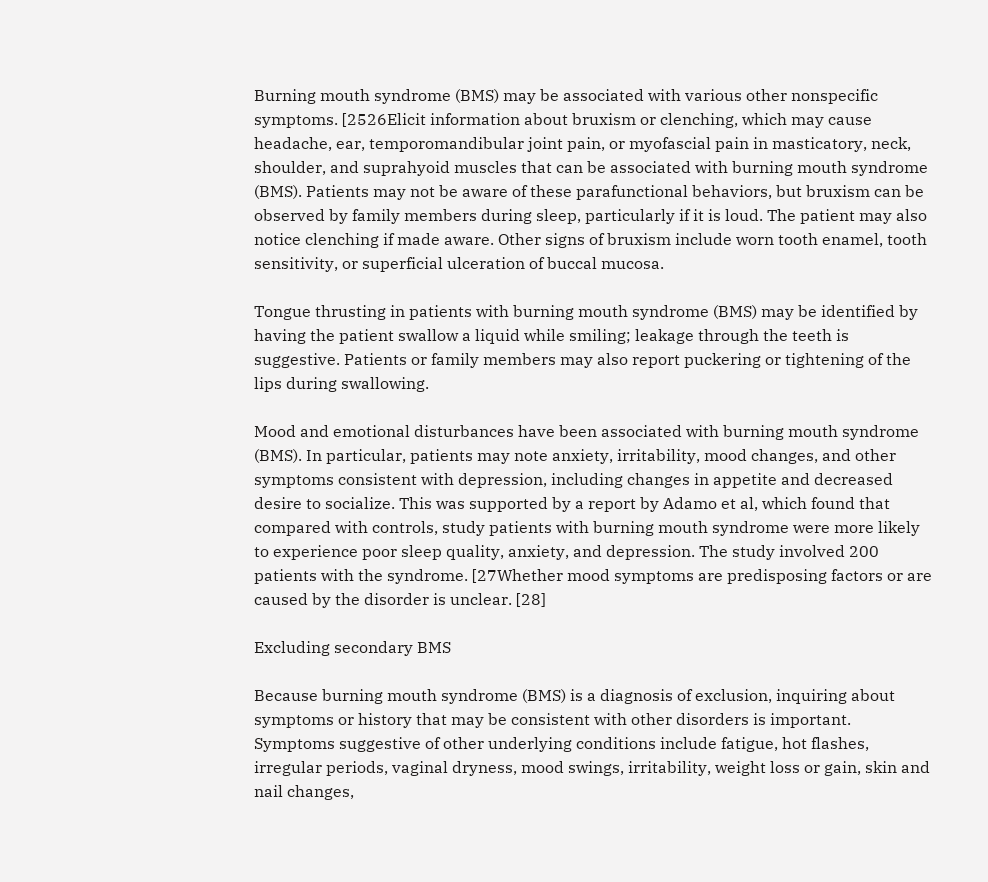Burning mouth syndrome (BMS) may be associated with various other nonspecific symptoms. [2526Elicit information about bruxism or clenching, which may cause headache, ear, temporomandibular joint pain, or myofascial pain in masticatory, neck, shoulder, and suprahyoid muscles that can be associated with burning mouth syndrome (BMS). Patients may not be aware of these parafunctional behaviors, but bruxism can be observed by family members during sleep, particularly if it is loud. The patient may also notice clenching if made aware. Other signs of bruxism include worn tooth enamel, tooth sensitivity, or superficial ulceration of buccal mucosa.

Tongue thrusting in patients with burning mouth syndrome (BMS) may be identified by having the patient swallow a liquid while smiling; leakage through the teeth is suggestive. Patients or family members may also report puckering or tightening of the lips during swallowing.

Mood and emotional disturbances have been associated with burning mouth syndrome (BMS). In particular, patients may note anxiety, irritability, mood changes, and other symptoms consistent with depression, including changes in appetite and decreased desire to socialize. This was supported by a report by Adamo et al, which found that compared with controls, study patients with burning mouth syndrome were more likely to experience poor sleep quality, anxiety, and depression. The study involved 200 patients with the syndrome. [27Whether mood symptoms are predisposing factors or are caused by the disorder is unclear. [28]

Excluding secondary BMS

Because burning mouth syndrome (BMS) is a diagnosis of exclusion, inquiring about symptoms or history that may be consistent with other disorders is important. Symptoms suggestive of other underlying conditions include fatigue, hot flashes, irregular periods, vaginal dryness, mood swings, irritability, weight loss or gain, skin and nail changes,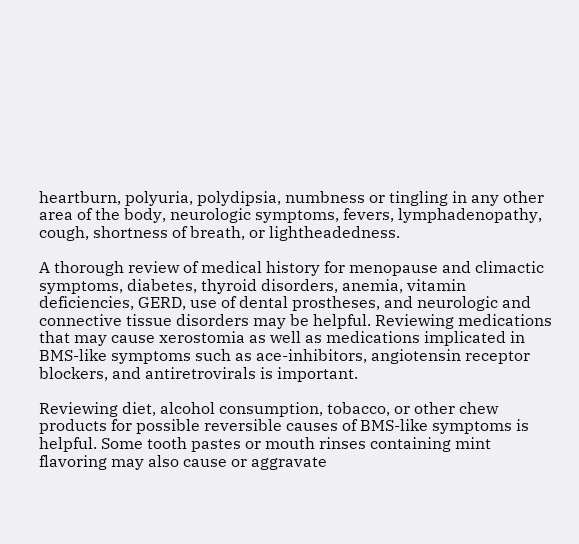heartburn, polyuria, polydipsia, numbness or tingling in any other area of the body, neurologic symptoms, fevers, lymphadenopathy, cough, shortness of breath, or lightheadedness.

A thorough review of medical history for menopause and climactic symptoms, diabetes, thyroid disorders, anemia, vitamin deficiencies, GERD, use of dental prostheses, and neurologic and connective tissue disorders may be helpful. Reviewing medications that may cause xerostomia as well as medications implicated in BMS-like symptoms such as ace-inhibitors, angiotensin receptor blockers, and antiretrovirals is important.

Reviewing diet, alcohol consumption, tobacco, or other chew products for possible reversible causes of BMS-like symptoms is helpful. Some tooth pastes or mouth rinses containing mint flavoring may also cause or aggravate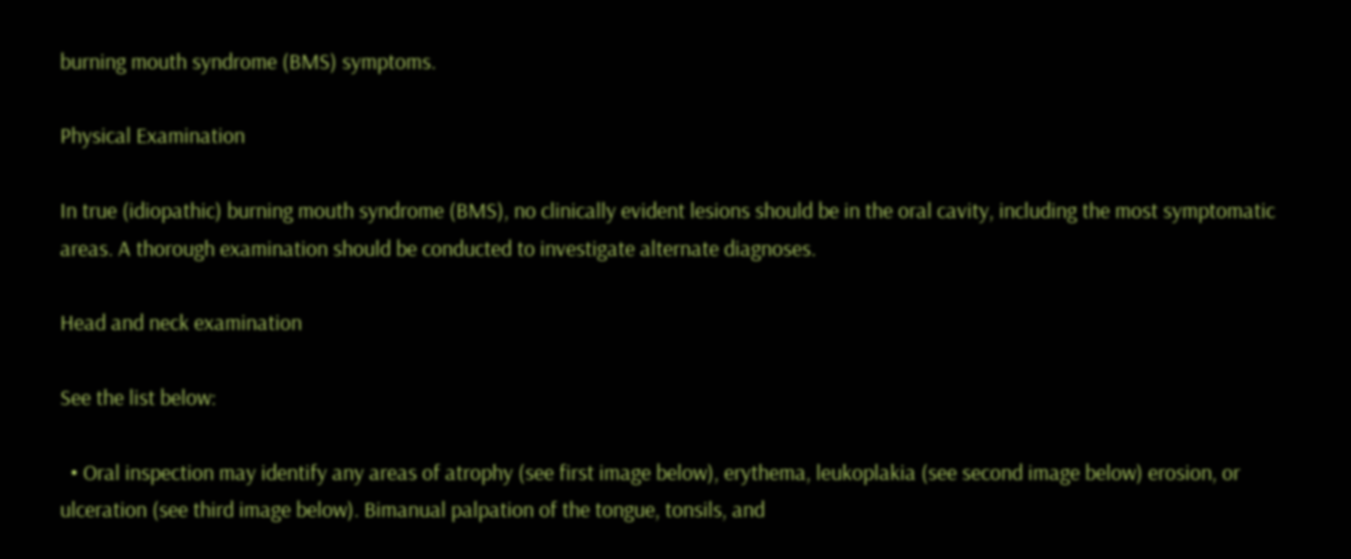burning mouth syndrome (BMS) symptoms.

Physical Examination

In true (idiopathic) burning mouth syndrome (BMS), no clinically evident lesions should be in the oral cavity, including the most symptomatic areas. A thorough examination should be conducted to investigate alternate diagnoses.

Head and neck examination

See the list below:

  • Oral inspection may identify any areas of atrophy (see first image below), erythema, leukoplakia (see second image below) erosion, or ulceration (see third image below). Bimanual palpation of the tongue, tonsils, and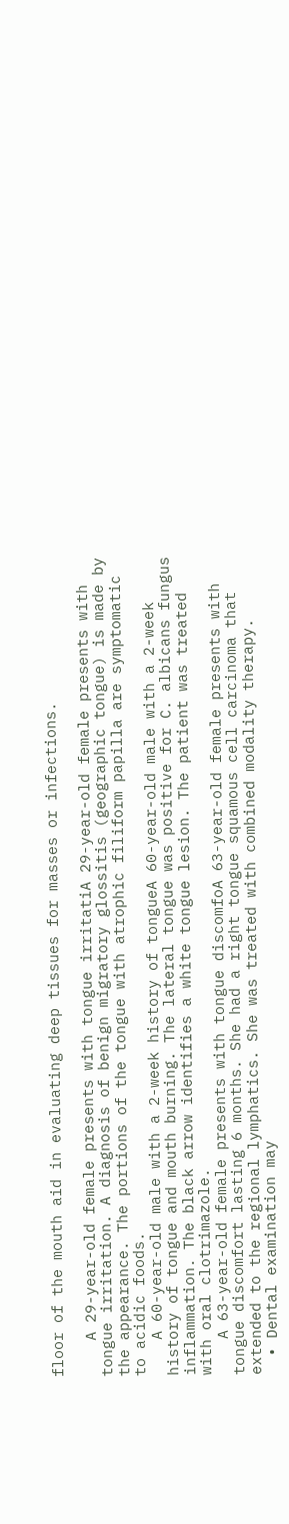floor of the mouth aid in evaluating deep tissues for masses or infections.

    A 29-year-old female presents with tongue irritatiA 29-year-old female presents with tongue irritation. A diagnosis of benign migratory glossitis (geographic tongue) is made by the appearance. The portions of the tongue with atrophic filiform papilla are symptomatic to acidic foods.
    A 60-year-old male with a 2-week history of tongueA 60-year-old male with a 2-week history of tongue and mouth burning. The lateral tongue was positive for C. albicans fungus inflammation. The black arrow identifies a white tongue lesion. The patient was treated with oral clotrimazole.
    A 63-year-old female presents with tongue discomfoA 63-year-old female presents with tongue discomfort lasting 6 months. She had a right tongue squamous cell carcinoma that extended to the regional lymphatics. She was treated with combined modality therapy.
  • Dental examination may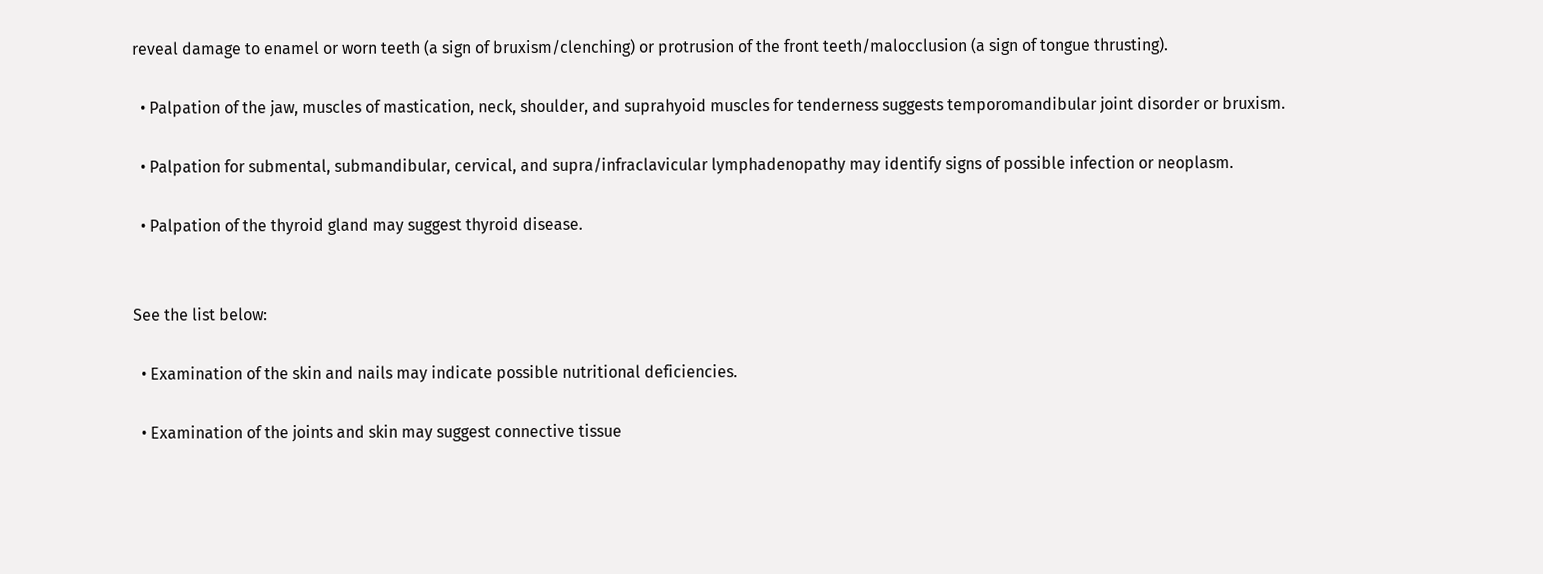reveal damage to enamel or worn teeth (a sign of bruxism/clenching) or protrusion of the front teeth/malocclusion (a sign of tongue thrusting).

  • Palpation of the jaw, muscles of mastication, neck, shoulder, and suprahyoid muscles for tenderness suggests temporomandibular joint disorder or bruxism.

  • Palpation for submental, submandibular, cervical, and supra/infraclavicular lymphadenopathy may identify signs of possible infection or neoplasm.

  • Palpation of the thyroid gland may suggest thyroid disease.


See the list below:

  • Examination of the skin and nails may indicate possible nutritional deficiencies.

  • Examination of the joints and skin may suggest connective tissue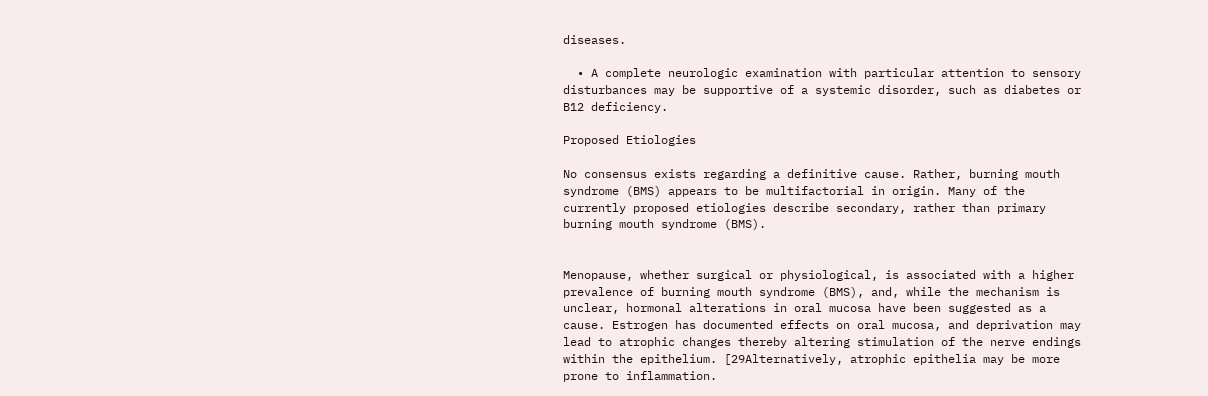diseases.

  • A complete neurologic examination with particular attention to sensory disturbances may be supportive of a systemic disorder, such as diabetes or B12 deficiency.

Proposed Etiologies

No consensus exists regarding a definitive cause. Rather, burning mouth syndrome (BMS) appears to be multifactorial in origin. Many of the currently proposed etiologies describe secondary, rather than primary burning mouth syndrome (BMS).


Menopause, whether surgical or physiological, is associated with a higher prevalence of burning mouth syndrome (BMS), and, while the mechanism is unclear, hormonal alterations in oral mucosa have been suggested as a cause. Estrogen has documented effects on oral mucosa, and deprivation may lead to atrophic changes thereby altering stimulation of the nerve endings within the epithelium. [29Alternatively, atrophic epithelia may be more prone to inflammation.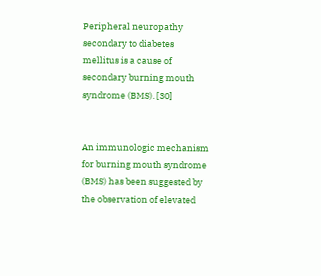Peripheral neuropathy secondary to diabetes mellitus is a cause of secondary burning mouth syndrome (BMS). [30]


An immunologic mechanism for burning mouth syndrome (BMS) has been suggested by the observation of elevated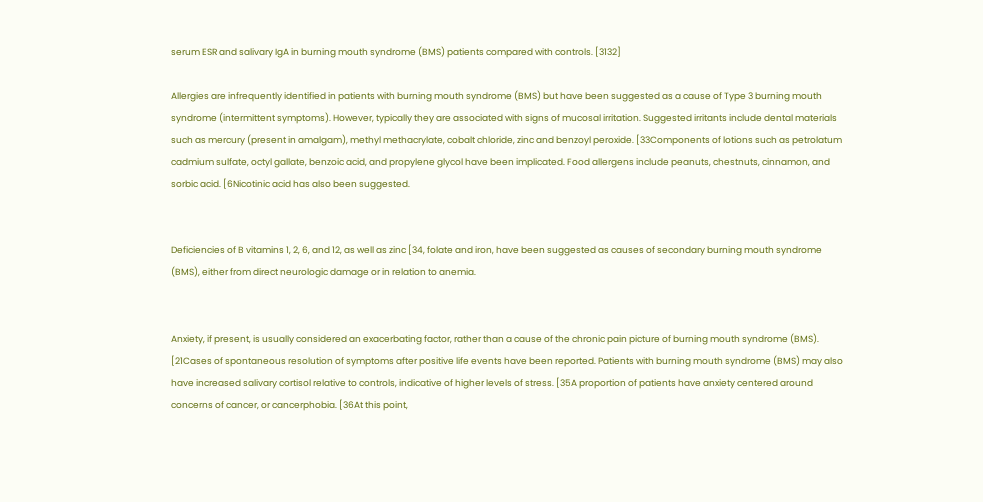serum ESR and salivary IgA in burning mouth syndrome (BMS) patients compared with controls. [3132]

Allergies are infrequently identified in patients with burning mouth syndrome (BMS) but have been suggested as a cause of Type 3 burning mouth syndrome (intermittent symptoms). However, typically they are associated with signs of mucosal irritation. Suggested irritants include dental materials such as mercury (present in amalgam), methyl methacrylate, cobalt chloride, zinc and benzoyl peroxide. [33Components of lotions such as petrolatum cadmium sulfate, octyl gallate, benzoic acid, and propylene glycol have been implicated. Food allergens include peanuts, chestnuts, cinnamon, and sorbic acid. [6Nicotinic acid has also been suggested.


Deficiencies of B vitamins 1, 2, 6, and 12, as well as zinc [34, folate and iron, have been suggested as causes of secondary burning mouth syndrome (BMS), either from direct neurologic damage or in relation to anemia.


Anxiety, if present, is usually considered an exacerbating factor, rather than a cause of the chronic pain picture of burning mouth syndrome (BMS). [21Cases of spontaneous resolution of symptoms after positive life events have been reported. Patients with burning mouth syndrome (BMS) may also have increased salivary cortisol relative to controls, indicative of higher levels of stress. [35A proportion of patients have anxiety centered around concerns of cancer, or cancerphobia. [36At this point,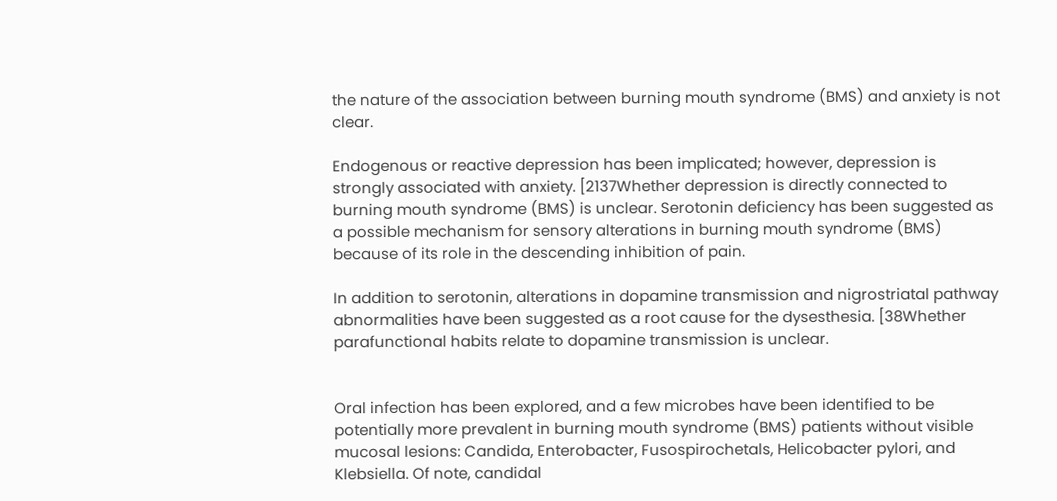the nature of the association between burning mouth syndrome (BMS) and anxiety is not clear.

Endogenous or reactive depression has been implicated; however, depression is strongly associated with anxiety. [2137Whether depression is directly connected to burning mouth syndrome (BMS) is unclear. Serotonin deficiency has been suggested as a possible mechanism for sensory alterations in burning mouth syndrome (BMS) because of its role in the descending inhibition of pain.

In addition to serotonin, alterations in dopamine transmission and nigrostriatal pathway abnormalities have been suggested as a root cause for the dysesthesia. [38Whether parafunctional habits relate to dopamine transmission is unclear.


Oral infection has been explored, and a few microbes have been identified to be potentially more prevalent in burning mouth syndrome (BMS) patients without visible mucosal lesions: Candida, Enterobacter, Fusospirochetals, Helicobacter pylori, and Klebsiella. Of note, candidal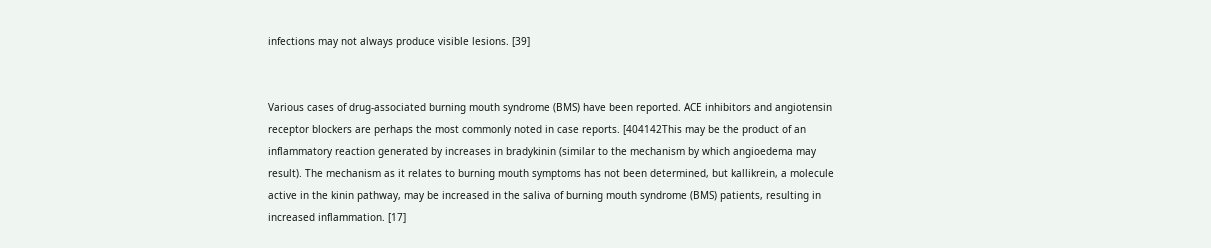infections may not always produce visible lesions. [39]


Various cases of drug-associated burning mouth syndrome (BMS) have been reported. ACE inhibitors and angiotensin receptor blockers are perhaps the most commonly noted in case reports. [404142This may be the product of an inflammatory reaction generated by increases in bradykinin (similar to the mechanism by which angioedema may result). The mechanism as it relates to burning mouth symptoms has not been determined, but kallikrein, a molecule active in the kinin pathway, may be increased in the saliva of burning mouth syndrome (BMS) patients, resulting in increased inflammation. [17]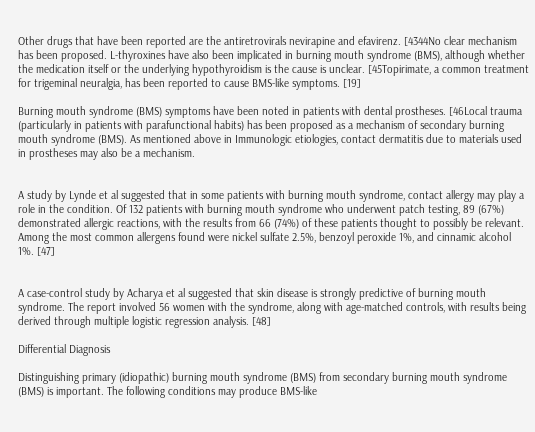Other drugs that have been reported are the antiretrovirals nevirapine and efavirenz. [4344No clear mechanism has been proposed. L-thyroxines have also been implicated in burning mouth syndrome (BMS), although whether the medication itself or the underlying hypothyroidism is the cause is unclear. [45Topirimate, a common treatment for trigeminal neuralgia, has been reported to cause BMS-like symptoms. [19]

Burning mouth syndrome (BMS) symptoms have been noted in patients with dental prostheses. [46Local trauma (particularly in patients with parafunctional habits) has been proposed as a mechanism of secondary burning mouth syndrome (BMS). As mentioned above in Immunologic etiologies, contact dermatitis due to materials used in prostheses may also be a mechanism.


A study by Lynde et al suggested that in some patients with burning mouth syndrome, contact allergy may play a role in the condition. Of 132 patients with burning mouth syndrome who underwent patch testing, 89 (67%) demonstrated allergic reactions, with the results from 66 (74%) of these patients thought to possibly be relevant. Among the most common allergens found were nickel sulfate 2.5%, benzoyl peroxide 1%, and cinnamic alcohol 1%. [47]


A case-control study by Acharya et al suggested that skin disease is strongly predictive of burning mouth syndrome. The report involved 56 women with the syndrome, along with age-matched controls, with results being derived through multiple logistic regression analysis. [48]

Differential Diagnosis

Distinguishing primary (idiopathic) burning mouth syndrome (BMS) from secondary burning mouth syndrome (BMS) is important. The following conditions may produce BMS-like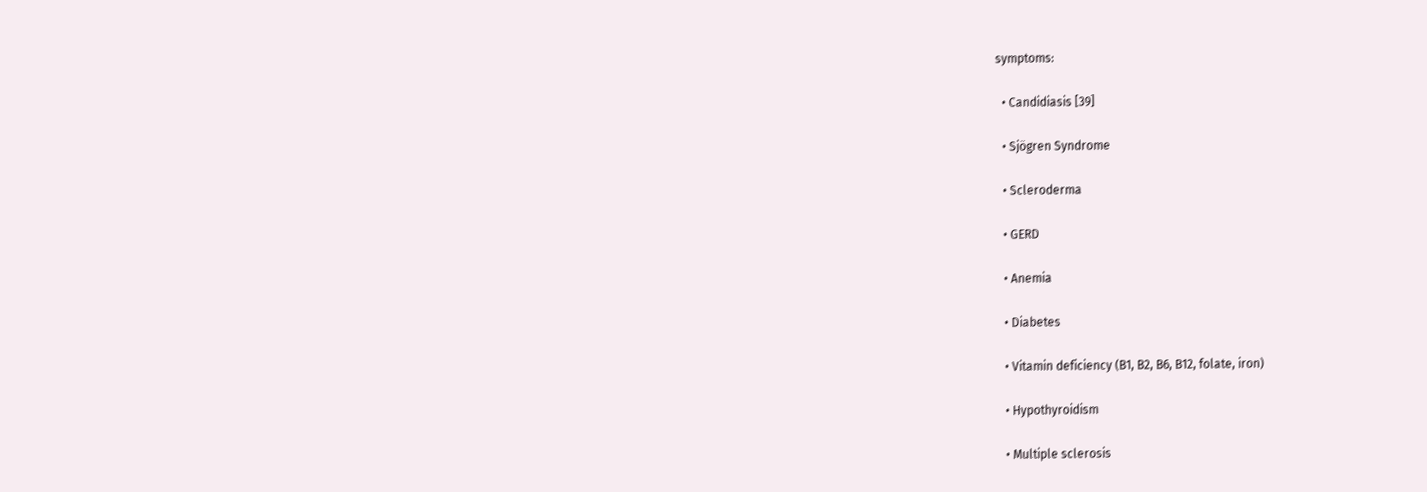symptoms:

  • Candidiasis [39]

  • Sjögren Syndrome

  • Scleroderma

  • GERD

  • Anemia

  • Diabetes

  • Vitamin deficiency (B1, B2, B6, B12, folate, iron)

  • Hypothyroidism

  • Multiple sclerosis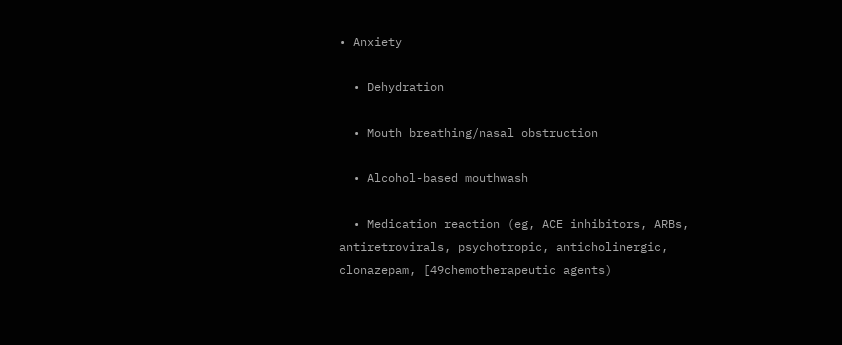• Anxiety

  • Dehydration

  • Mouth breathing/nasal obstruction

  • Alcohol-based mouthwash

  • Medication reaction (eg, ACE inhibitors, ARBs, antiretrovirals, psychotropic, anticholinergic, clonazepam, [49chemotherapeutic agents)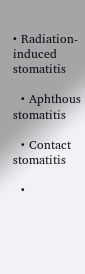• Radiation-induced stomatitis

  • Aphthous stomatitis

  • Contact stomatitis

  •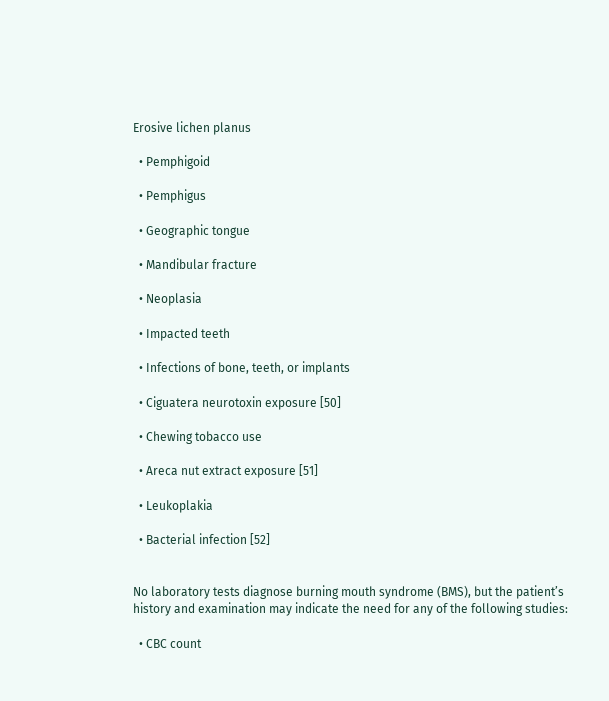Erosive lichen planus

  • Pemphigoid

  • Pemphigus

  • Geographic tongue

  • Mandibular fracture

  • Neoplasia

  • Impacted teeth

  • Infections of bone, teeth, or implants

  • Ciguatera neurotoxin exposure [50]

  • Chewing tobacco use

  • Areca nut extract exposure [51]

  • Leukoplakia

  • Bacterial infection [52]


No laboratory tests diagnose burning mouth syndrome (BMS), but the patient’s history and examination may indicate the need for any of the following studies:

  • CBC count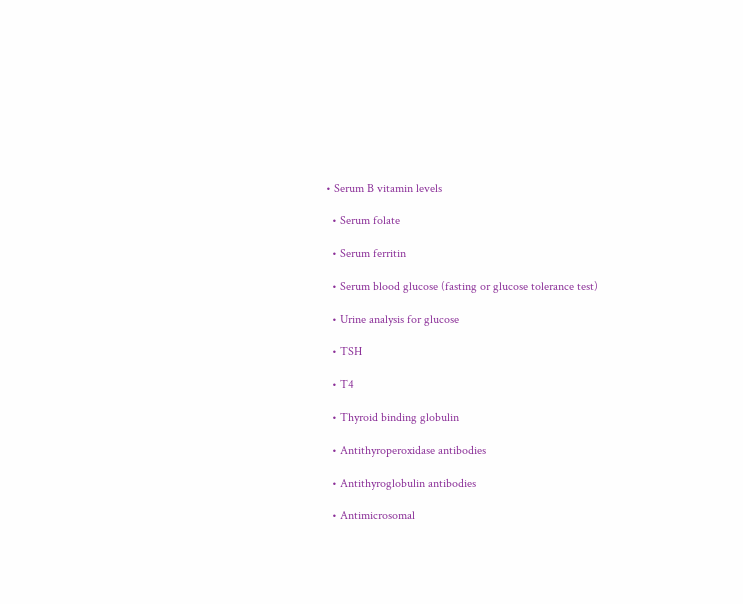• Serum B vitamin levels

  • Serum folate

  • Serum ferritin

  • Serum blood glucose (fasting or glucose tolerance test)

  • Urine analysis for glucose

  • TSH

  • T4

  • Thyroid binding globulin

  • Antithyroperoxidase antibodies

  • Antithyroglobulin antibodies

  • Antimicrosomal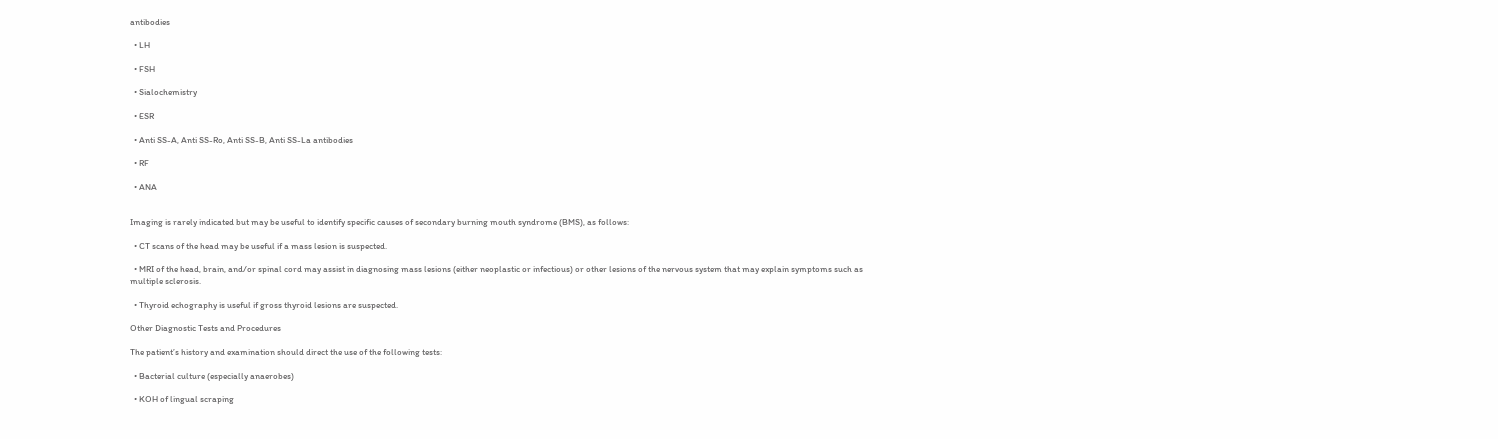antibodies

  • LH

  • FSH

  • Sialochemistry

  • ESR

  • Anti SS-A, Anti SS-Ro, Anti SS-B, Anti SS-La antibodies

  • RF

  • ANA


Imaging is rarely indicated but may be useful to identify specific causes of secondary burning mouth syndrome (BMS), as follows:

  • CT scans of the head may be useful if a mass lesion is suspected.

  • MRI of the head, brain, and/or spinal cord may assist in diagnosing mass lesions (either neoplastic or infectious) or other lesions of the nervous system that may explain symptoms such as multiple sclerosis.

  • Thyroid echography is useful if gross thyroid lesions are suspected.

Other Diagnostic Tests and Procedures

The patient’s history and examination should direct the use of the following tests:

  • Bacterial culture (especially anaerobes)

  • KOH of lingual scraping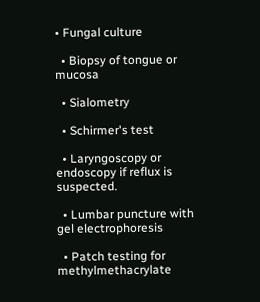• Fungal culture

  • Biopsy of tongue or mucosa

  • Sialometry

  • Schirmer's test

  • Laryngoscopy or endoscopy if reflux is suspected.

  • Lumbar puncture with gel electrophoresis

  • Patch testing for methylmethacrylate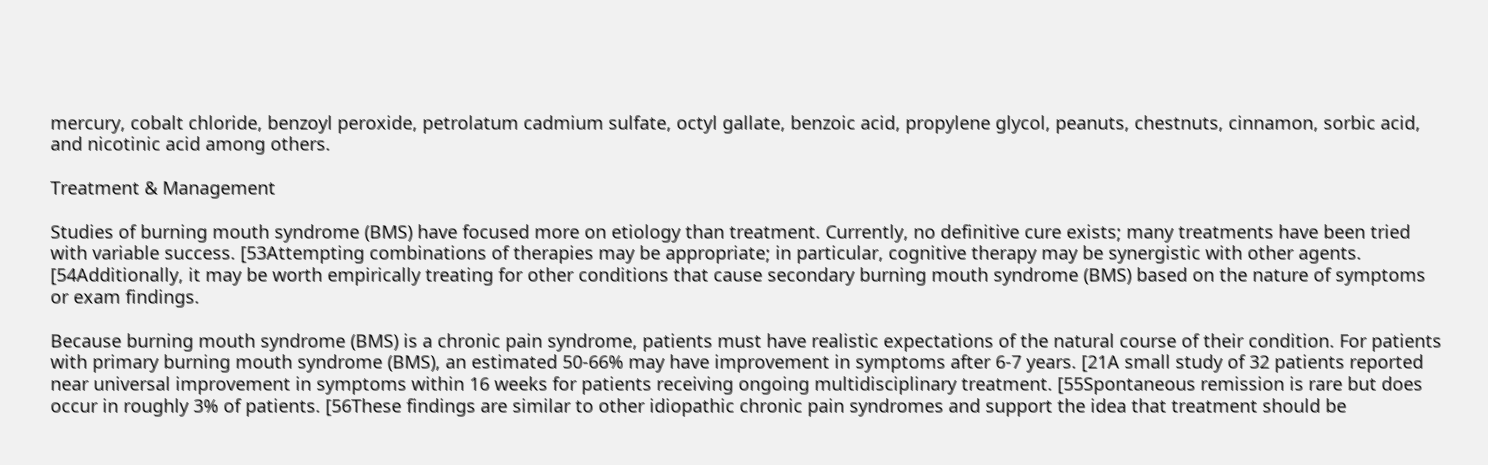mercury, cobalt chloride, benzoyl peroxide, petrolatum cadmium sulfate, octyl gallate, benzoic acid, propylene glycol, peanuts, chestnuts, cinnamon, sorbic acid, and nicotinic acid among others.

Treatment & Management

Studies of burning mouth syndrome (BMS) have focused more on etiology than treatment. Currently, no definitive cure exists; many treatments have been tried with variable success. [53Attempting combinations of therapies may be appropriate; in particular, cognitive therapy may be synergistic with other agents. [54Additionally, it may be worth empirically treating for other conditions that cause secondary burning mouth syndrome (BMS) based on the nature of symptoms or exam findings.

Because burning mouth syndrome (BMS) is a chronic pain syndrome, patients must have realistic expectations of the natural course of their condition. For patients with primary burning mouth syndrome (BMS), an estimated 50-66% may have improvement in symptoms after 6-7 years. [21A small study of 32 patients reported near universal improvement in symptoms within 16 weeks for patients receiving ongoing multidisciplinary treatment. [55Spontaneous remission is rare but does occur in roughly 3% of patients. [56These findings are similar to other idiopathic chronic pain syndromes and support the idea that treatment should be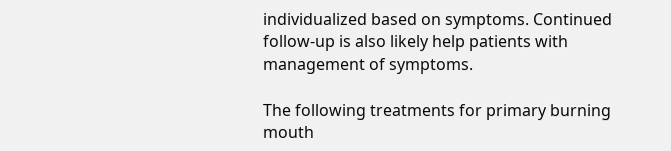individualized based on symptoms. Continued follow-up is also likely help patients with management of symptoms.

The following treatments for primary burning mouth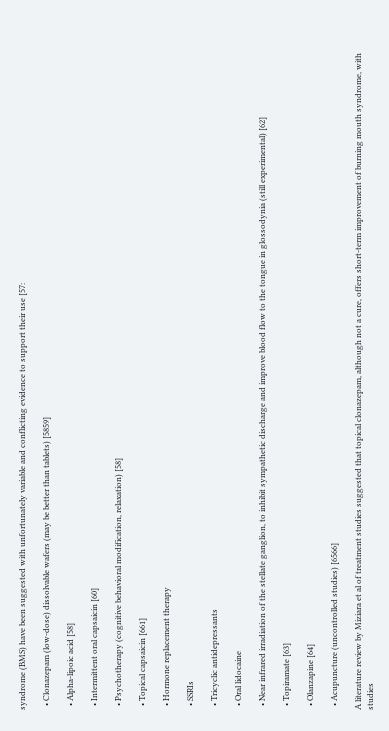syndrome (BMS) have been suggested with unfortunately variable and conflicting evidence to support their use [57:

  • Clonazepam (low-dose) dissolvable wafers (may be better than tablets) [5859]

  • Alpha-lipoic acid [58]

  • Intermittent oral capsaicin [60]

  • Psychotherapy (cognitive behavioral modification, relaxation) [58]

  • Topical capsaicin [661]

  • Hormone replacement therapy

  • SSRIs

  • Tricyclic antidepressants

  • Oral lidocaine

  • Near infrared irradiation of the stellate ganglion, to inhibit sympathetic discharge and improve blood flow to the tongue in glossodynia (still experimental) [62]

  • Topiramate [63]

  • Olanzapine [64]

  • Acupuncture (uncontrolled studies) [6566]

A literature review by Miziara et al of treatment studies suggested that topical clonazepam, although not a cure, offers short-term improvement of burning mouth syndrome, with studies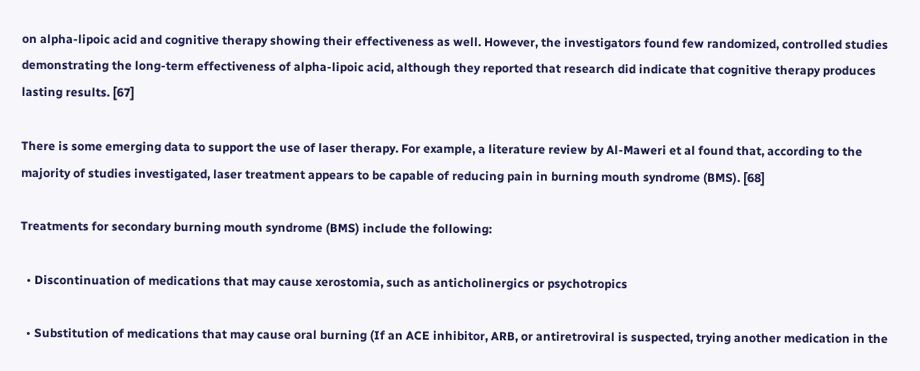on alpha-lipoic acid and cognitive therapy showing their effectiveness as well. However, the investigators found few randomized, controlled studies demonstrating the long-term effectiveness of alpha-lipoic acid, although they reported that research did indicate that cognitive therapy produces lasting results. [67]

There is some emerging data to support the use of laser therapy. For example, a literature review by Al-Maweri et al found that, according to the majority of studies investigated, laser treatment appears to be capable of reducing pain in burning mouth syndrome (BMS). [68]

Treatments for secondary burning mouth syndrome (BMS) include the following:

  • Discontinuation of medications that may cause xerostomia, such as anticholinergics or psychotropics

  • Substitution of medications that may cause oral burning (If an ACE inhibitor, ARB, or antiretroviral is suspected, trying another medication in the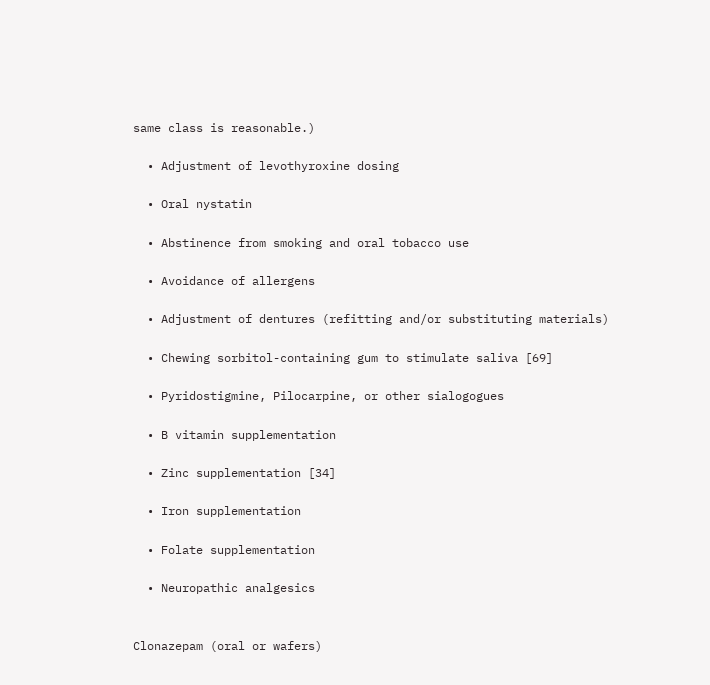same class is reasonable.)

  • Adjustment of levothyroxine dosing

  • Oral nystatin

  • Abstinence from smoking and oral tobacco use

  • Avoidance of allergens

  • Adjustment of dentures (refitting and/or substituting materials)

  • Chewing sorbitol-containing gum to stimulate saliva [69]

  • Pyridostigmine, Pilocarpine, or other sialogogues

  • B vitamin supplementation

  • Zinc supplementation [34]

  • Iron supplementation

  • Folate supplementation

  • Neuropathic analgesics


Clonazepam (oral or wafers)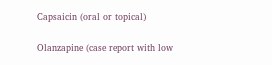Capsaicin (oral or topical)

Olanzapine (case report with low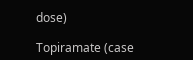dose)

Topiramate (case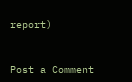report)


Post a Comment